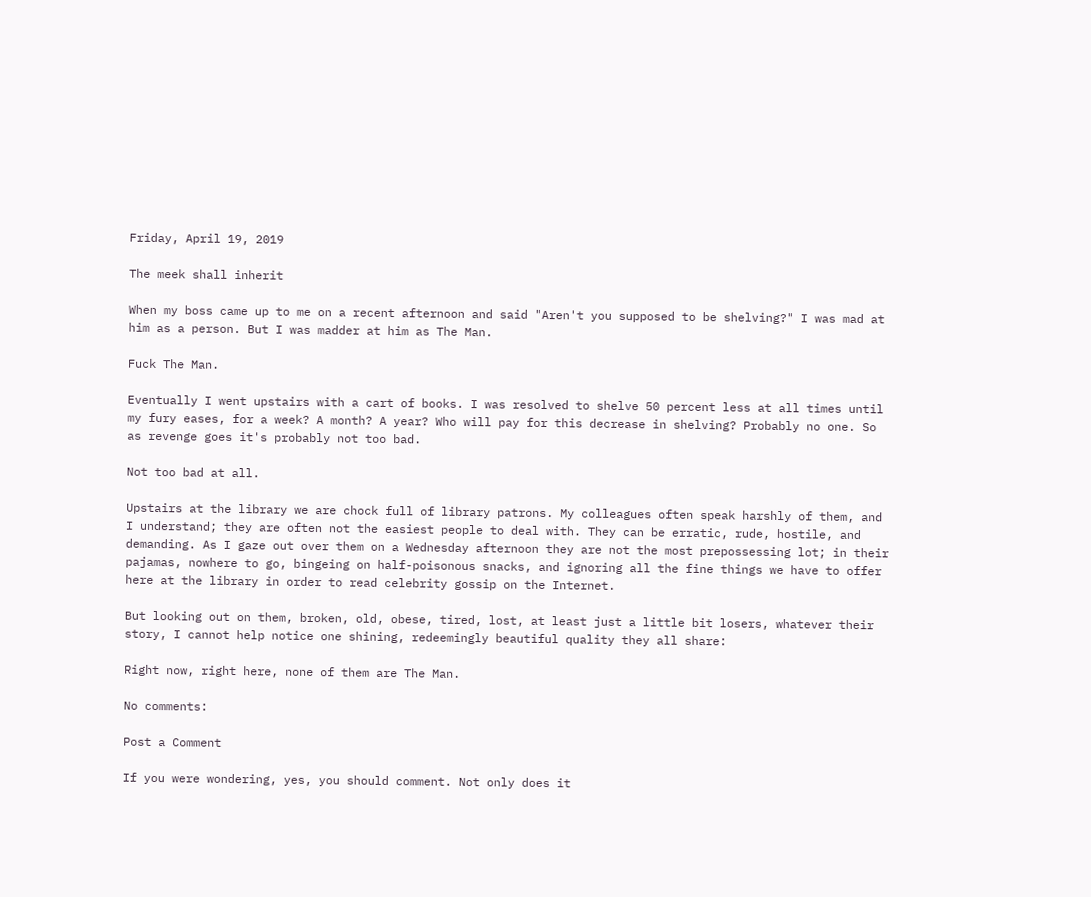Friday, April 19, 2019

The meek shall inherit

When my boss came up to me on a recent afternoon and said "Aren't you supposed to be shelving?" I was mad at him as a person. But I was madder at him as The Man.

Fuck The Man.

Eventually I went upstairs with a cart of books. I was resolved to shelve 50 percent less at all times until my fury eases, for a week? A month? A year? Who will pay for this decrease in shelving? Probably no one. So as revenge goes it's probably not too bad.

Not too bad at all.

Upstairs at the library we are chock full of library patrons. My colleagues often speak harshly of them, and I understand; they are often not the easiest people to deal with. They can be erratic, rude, hostile, and demanding. As I gaze out over them on a Wednesday afternoon they are not the most prepossessing lot; in their pajamas, nowhere to go, bingeing on half-poisonous snacks, and ignoring all the fine things we have to offer here at the library in order to read celebrity gossip on the Internet.

But looking out on them, broken, old, obese, tired, lost, at least just a little bit losers, whatever their story, I cannot help notice one shining, redeemingly beautiful quality they all share:

Right now, right here, none of them are The Man.

No comments:

Post a Comment

If you were wondering, yes, you should comment. Not only does it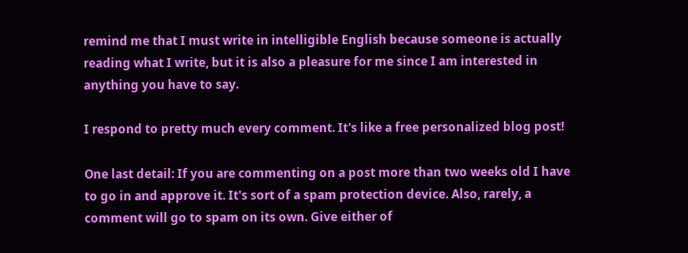remind me that I must write in intelligible English because someone is actually reading what I write, but it is also a pleasure for me since I am interested in anything you have to say.

I respond to pretty much every comment. It's like a free personalized blog post!

One last detail: If you are commenting on a post more than two weeks old I have to go in and approve it. It's sort of a spam protection device. Also, rarely, a comment will go to spam on its own. Give either of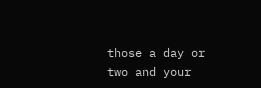those a day or two and your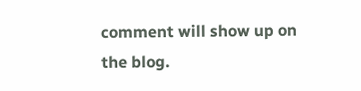comment will show up on the blog.